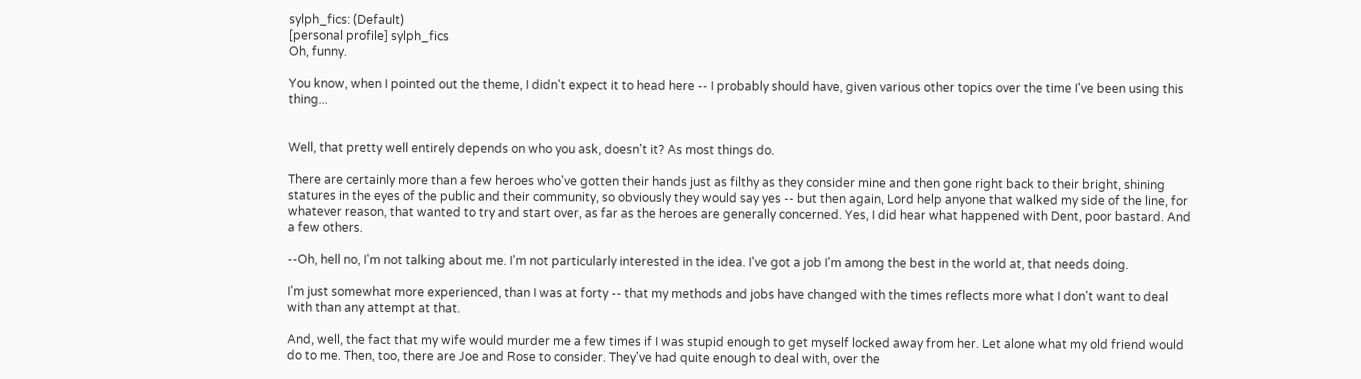sylph_fics: (Default)
[personal profile] sylph_fics
Oh, funny.

You know, when I pointed out the theme, I didn't expect it to head here -- I probably should have, given various other topics over the time I've been using this thing...


Well, that pretty well entirely depends on who you ask, doesn't it? As most things do.

There are certainly more than a few heroes who've gotten their hands just as filthy as they consider mine and then gone right back to their bright, shining statures in the eyes of the public and their community, so obviously they would say yes -- but then again, Lord help anyone that walked my side of the line, for whatever reason, that wanted to try and start over, as far as the heroes are generally concerned. Yes, I did hear what happened with Dent, poor bastard. And a few others.

--Oh, hell no, I'm not talking about me. I'm not particularly interested in the idea. I've got a job I'm among the best in the world at, that needs doing.

I'm just somewhat more experienced, than I was at forty -- that my methods and jobs have changed with the times reflects more what I don't want to deal with than any attempt at that.

And, well, the fact that my wife would murder me a few times if I was stupid enough to get myself locked away from her. Let alone what my old friend would do to me. Then, too, there are Joe and Rose to consider. They've had quite enough to deal with, over the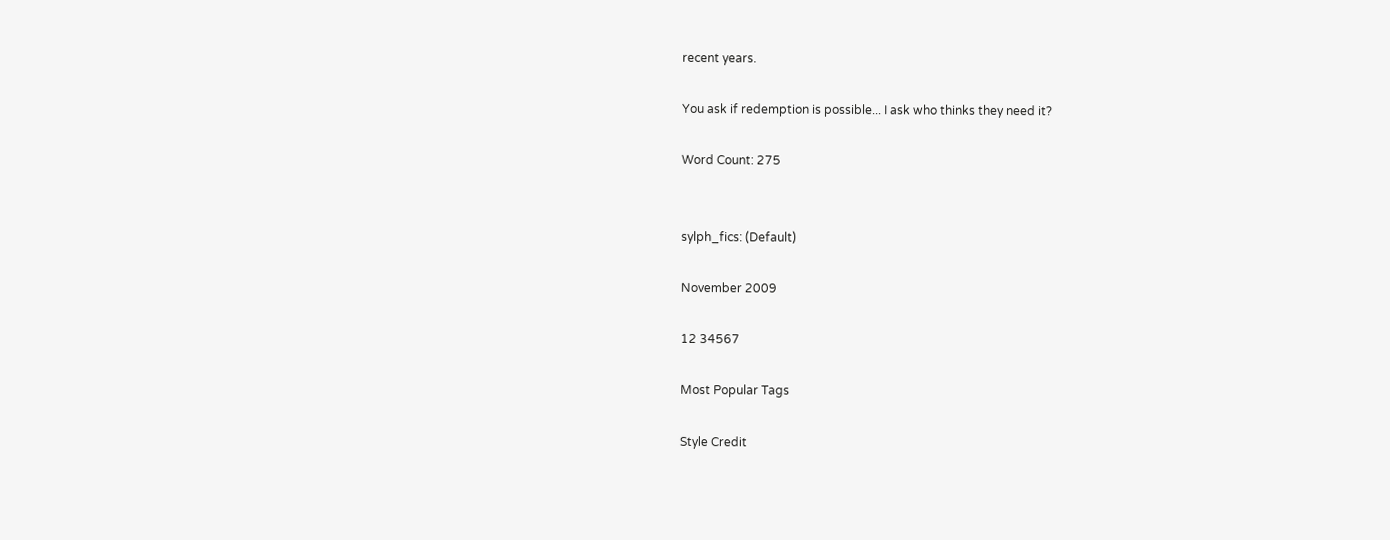recent years.

You ask if redemption is possible... I ask who thinks they need it?

Word Count: 275


sylph_fics: (Default)

November 2009

12 34567

Most Popular Tags

Style Credit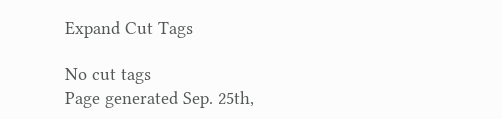Expand Cut Tags

No cut tags
Page generated Sep. 25th,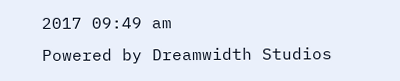2017 09:49 am
Powered by Dreamwidth Studios